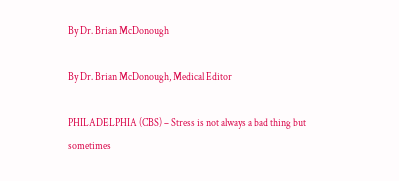By Dr. Brian McDonough

By Dr. Brian McDonough, Medical Editor

PHILADELPHIA (CBS) – Stress is not always a bad thing but sometimes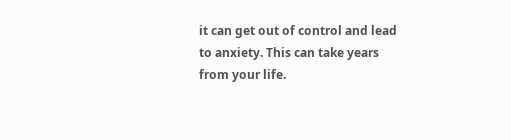it can get out of control and lead to anxiety. This can take years from your life.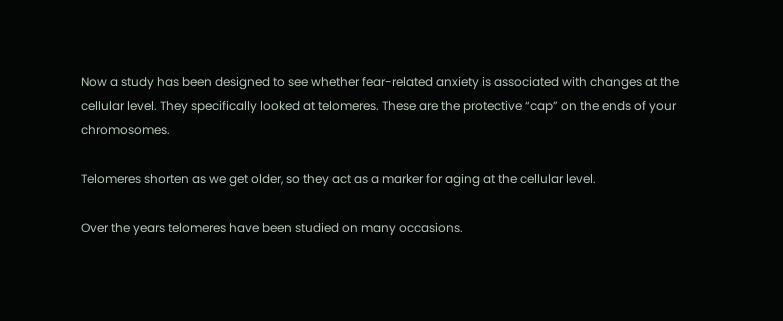Now a study has been designed to see whether fear-related anxiety is associated with changes at the cellular level. They specifically looked at telomeres. These are the protective “cap” on the ends of your chromosomes.

Telomeres shorten as we get older, so they act as a marker for aging at the cellular level.

Over the years telomeres have been studied on many occasions.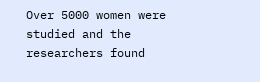Over 5000 women were studied and the researchers found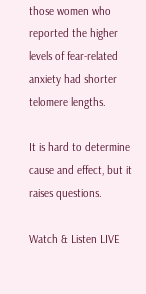those women who reported the higher levels of fear-related anxiety had shorter telomere lengths.

It is hard to determine cause and effect, but it raises questions.

Watch & Listen LIVE